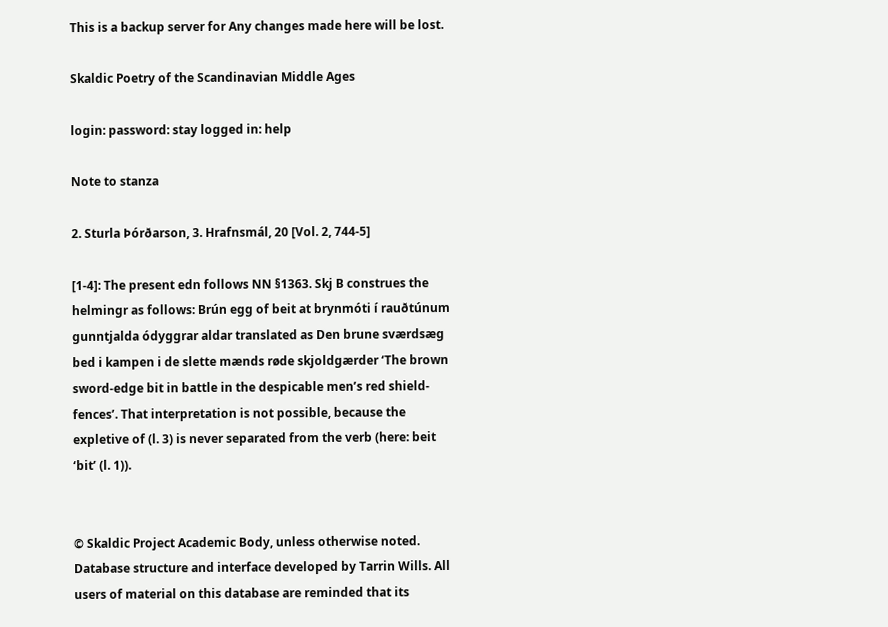This is a backup server for Any changes made here will be lost.

Skaldic Poetry of the Scandinavian Middle Ages

login: password: stay logged in: help

Note to stanza

2. Sturla Þórðarson, 3. Hrafnsmál, 20 [Vol. 2, 744-5]

[1-4]: The present edn follows NN §1363. Skj B construes the helmingr as follows: Brún egg of beit at brynmóti í rauðtúnum gunntjalda ódyggrar aldar translated as Den brune sværdsæg bed i kampen i de slette mænds røde skjoldgærder ‘The brown sword-edge bit in battle in the despicable men’s red shield-fences’. That interpretation is not possible, because the expletive of (l. 3) is never separated from the verb (here: beit ‘bit’ (l. 1)).


© Skaldic Project Academic Body, unless otherwise noted. Database structure and interface developed by Tarrin Wills. All users of material on this database are reminded that its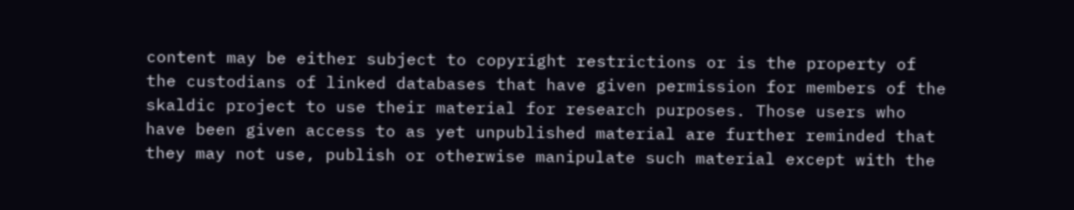content may be either subject to copyright restrictions or is the property of the custodians of linked databases that have given permission for members of the skaldic project to use their material for research purposes. Those users who have been given access to as yet unpublished material are further reminded that they may not use, publish or otherwise manipulate such material except with the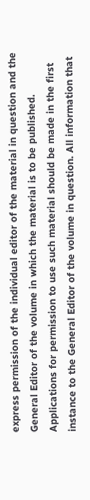express permission of the individual editor of the material in question and the General Editor of the volume in which the material is to be published. Applications for permission to use such material should be made in the first instance to the General Editor of the volume in question. All information that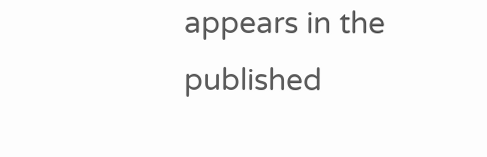appears in the published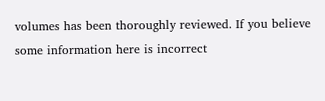volumes has been thoroughly reviewed. If you believe some information here is incorrect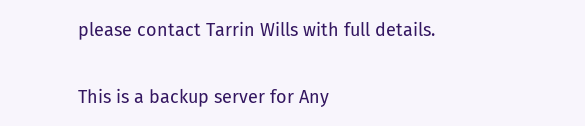please contact Tarrin Wills with full details.

This is a backup server for Any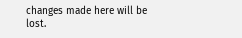changes made here will be lost.